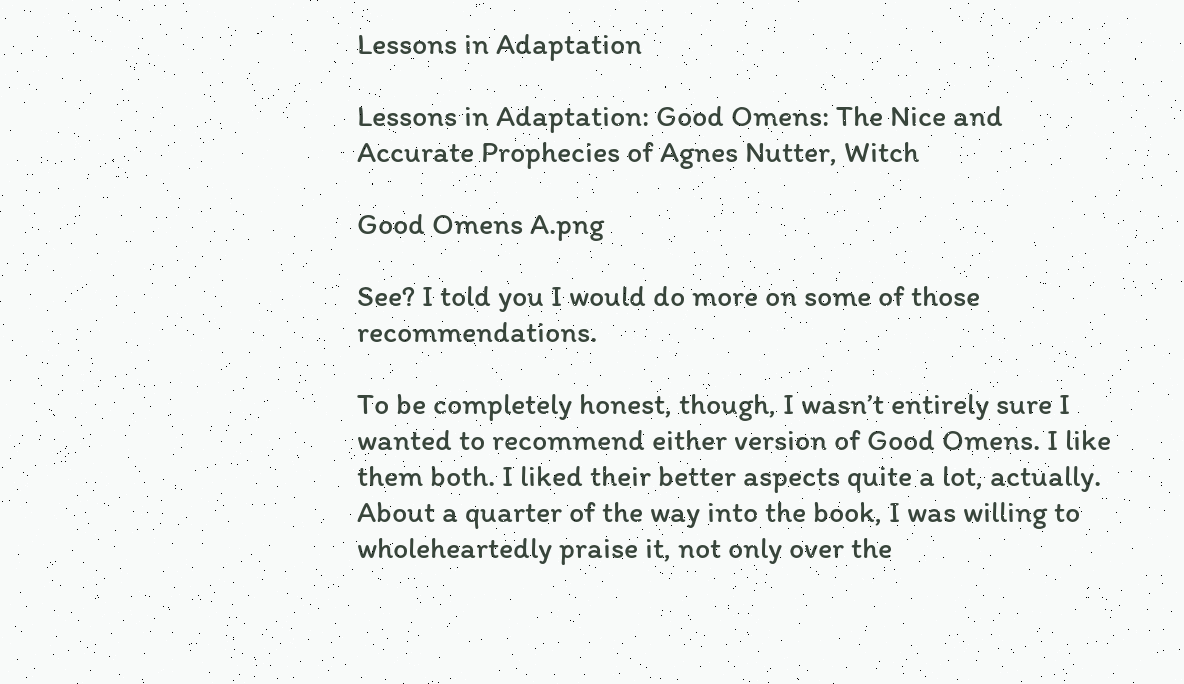Lessons in Adaptation

Lessons in Adaptation: Good Omens: The Nice and Accurate Prophecies of Agnes Nutter, Witch

Good Omens A.png

See? I told you I would do more on some of those recommendations.

To be completely honest, though, I wasn’t entirely sure I wanted to recommend either version of Good Omens. I like them both. I liked their better aspects quite a lot, actually. About a quarter of the way into the book, I was willing to wholeheartedly praise it, not only over the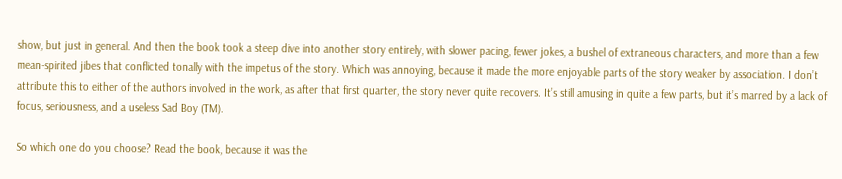show, but just in general. And then the book took a steep dive into another story entirely, with slower pacing, fewer jokes, a bushel of extraneous characters, and more than a few mean-spirited jibes that conflicted tonally with the impetus of the story. Which was annoying, because it made the more enjoyable parts of the story weaker by association. I don’t attribute this to either of the authors involved in the work, as after that first quarter, the story never quite recovers. It’s still amusing in quite a few parts, but it’s marred by a lack of focus, seriousness, and a useless Sad Boy (TM).

So which one do you choose? Read the book, because it was the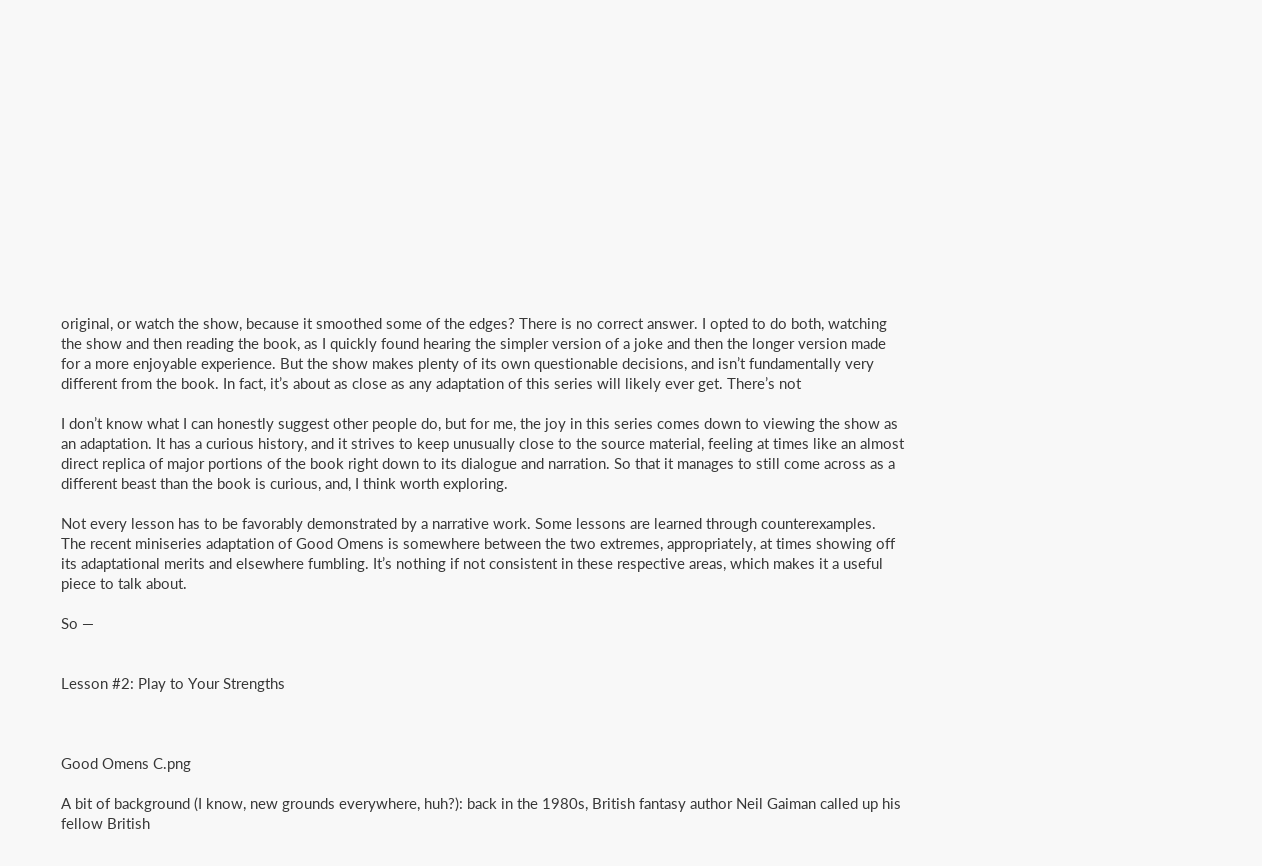original, or watch the show, because it smoothed some of the edges? There is no correct answer. I opted to do both, watching the show and then reading the book, as I quickly found hearing the simpler version of a joke and then the longer version made for a more enjoyable experience. But the show makes plenty of its own questionable decisions, and isn’t fundamentally very different from the book. In fact, it’s about as close as any adaptation of this series will likely ever get. There’s not

I don’t know what I can honestly suggest other people do, but for me, the joy in this series comes down to viewing the show as an adaptation. It has a curious history, and it strives to keep unusually close to the source material, feeling at times like an almost direct replica of major portions of the book right down to its dialogue and narration. So that it manages to still come across as a different beast than the book is curious, and, I think worth exploring.

Not every lesson has to be favorably demonstrated by a narrative work. Some lessons are learned through counterexamples. The recent miniseries adaptation of Good Omens is somewhere between the two extremes, appropriately, at times showing off its adaptational merits and elsewhere fumbling. It’s nothing if not consistent in these respective areas, which makes it a useful piece to talk about.

So —


Lesson #2: Play to Your Strengths



Good Omens C.png

A bit of background (I know, new grounds everywhere, huh?): back in the 1980s, British fantasy author Neil Gaiman called up his fellow British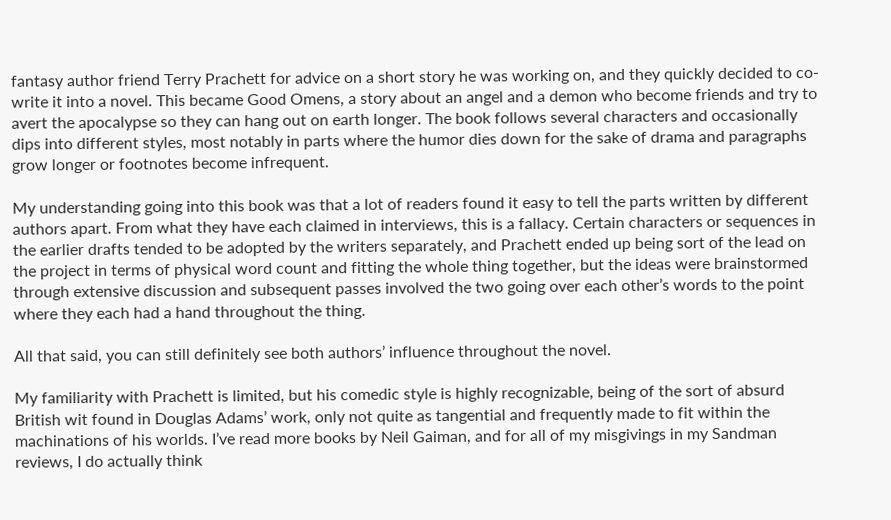fantasy author friend Terry Prachett for advice on a short story he was working on, and they quickly decided to co-write it into a novel. This became Good Omens, a story about an angel and a demon who become friends and try to avert the apocalypse so they can hang out on earth longer. The book follows several characters and occasionally dips into different styles, most notably in parts where the humor dies down for the sake of drama and paragraphs grow longer or footnotes become infrequent.

My understanding going into this book was that a lot of readers found it easy to tell the parts written by different authors apart. From what they have each claimed in interviews, this is a fallacy. Certain characters or sequences in the earlier drafts tended to be adopted by the writers separately, and Prachett ended up being sort of the lead on the project in terms of physical word count and fitting the whole thing together, but the ideas were brainstormed through extensive discussion and subsequent passes involved the two going over each other’s words to the point where they each had a hand throughout the thing.

All that said, you can still definitely see both authors’ influence throughout the novel.

My familiarity with Prachett is limited, but his comedic style is highly recognizable, being of the sort of absurd British wit found in Douglas Adams’ work, only not quite as tangential and frequently made to fit within the machinations of his worlds. I’ve read more books by Neil Gaiman, and for all of my misgivings in my Sandman reviews, I do actually think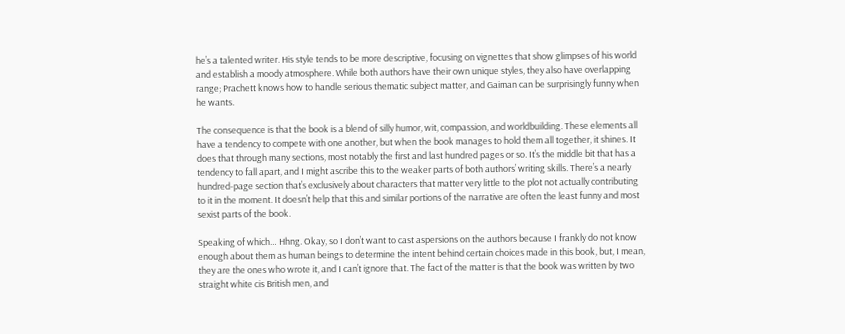he’s a talented writer. His style tends to be more descriptive, focusing on vignettes that show glimpses of his world and establish a moody atmosphere. While both authors have their own unique styles, they also have overlapping range; Prachett knows how to handle serious thematic subject matter, and Gaiman can be surprisingly funny when he wants.

The consequence is that the book is a blend of silly humor, wit, compassion, and worldbuilding. These elements all have a tendency to compete with one another, but when the book manages to hold them all together, it shines. It does that through many sections, most notably the first and last hundred pages or so. It’s the middle bit that has a tendency to fall apart, and I might ascribe this to the weaker parts of both authors’ writing skills. There’s a nearly hundred-page section that’s exclusively about characters that matter very little to the plot not actually contributing to it in the moment. It doesn’t help that this and similar portions of the narrative are often the least funny and most sexist parts of the book.

Speaking of which… Hhng. Okay, so I don’t want to cast aspersions on the authors because I frankly do not know enough about them as human beings to determine the intent behind certain choices made in this book, but, I mean, they are the ones who wrote it, and I can’t ignore that. The fact of the matter is that the book was written by two straight white cis British men, and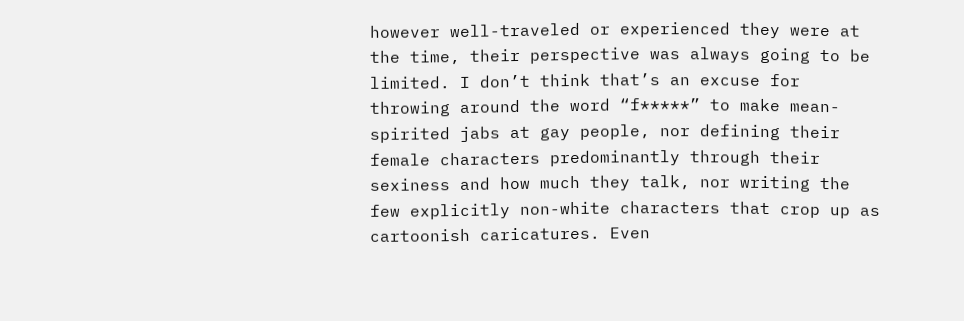however well-traveled or experienced they were at the time, their perspective was always going to be limited. I don’t think that’s an excuse for throwing around the word “f*****” to make mean-spirited jabs at gay people, nor defining their female characters predominantly through their sexiness and how much they talk, nor writing the few explicitly non-white characters that crop up as cartoonish caricatures. Even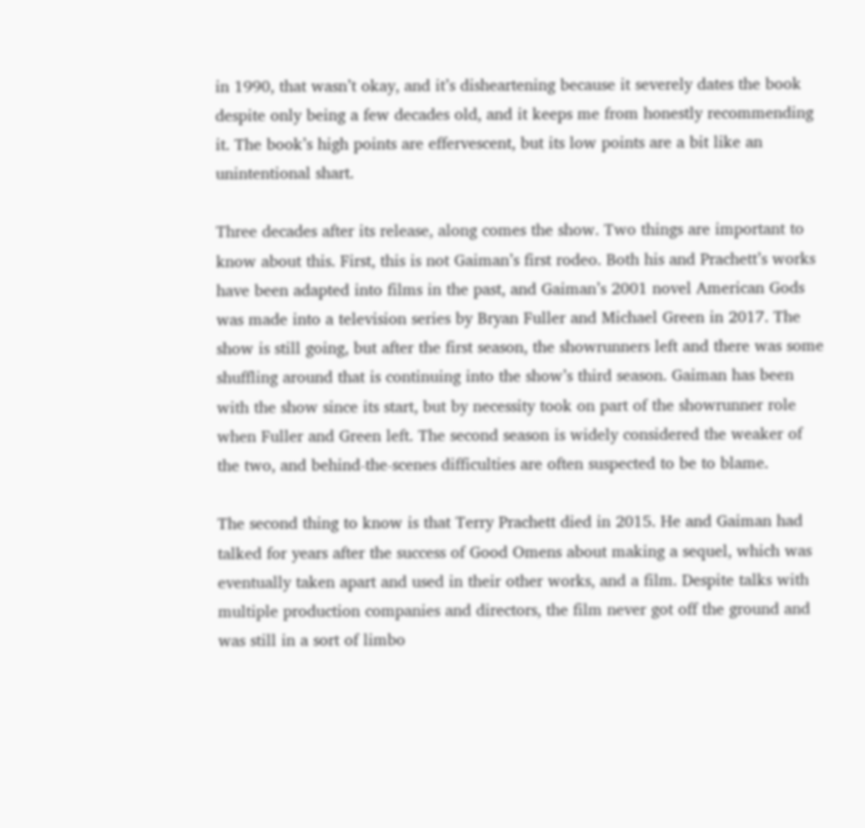in 1990, that wasn’t okay, and it’s disheartening because it severely dates the book despite only being a few decades old, and it keeps me from honestly recommending it. The book’s high points are effervescent, but its low points are a bit like an unintentional shart.

Three decades after its release, along comes the show. Two things are important to know about this. First, this is not Gaiman’s first rodeo. Both his and Prachett’s works have been adapted into films in the past, and Gaiman’s 2001 novel American Gods was made into a television series by Bryan Fuller and Michael Green in 2017. The show is still going, but after the first season, the showrunners left and there was some shuffling around that is continuing into the show’s third season. Gaiman has been with the show since its start, but by necessity took on part of the showrunner role when Fuller and Green left. The second season is widely considered the weaker of the two, and behind-the-scenes difficulties are often suspected to be to blame.

The second thing to know is that Terry Prachett died in 2015. He and Gaiman had talked for years after the success of Good Omens about making a sequel, which was eventually taken apart and used in their other works, and a film. Despite talks with multiple production companies and directors, the film never got off the ground and was still in a sort of limbo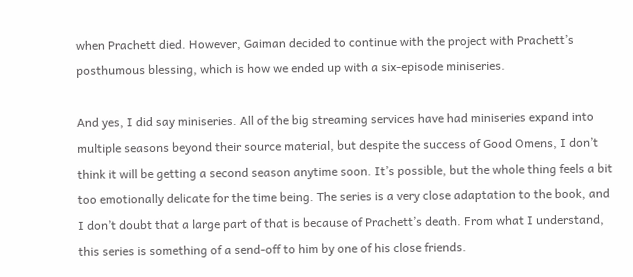when Prachett died. However, Gaiman decided to continue with the project with Prachett’s posthumous blessing, which is how we ended up with a six-episode miniseries.

And yes, I did say miniseries. All of the big streaming services have had miniseries expand into multiple seasons beyond their source material, but despite the success of Good Omens, I don’t think it will be getting a second season anytime soon. It’s possible, but the whole thing feels a bit too emotionally delicate for the time being. The series is a very close adaptation to the book, and I don’t doubt that a large part of that is because of Prachett’s death. From what I understand, this series is something of a send-off to him by one of his close friends.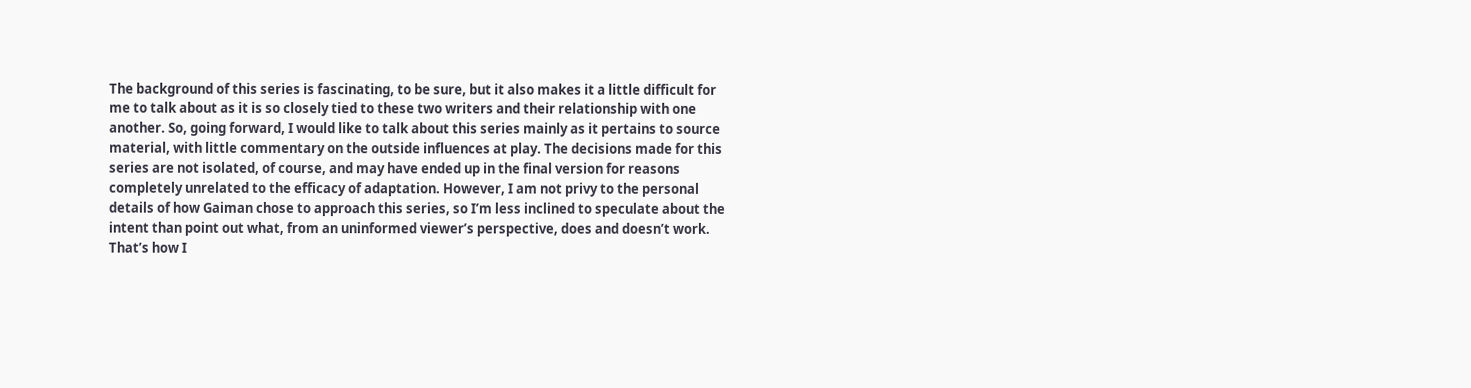The background of this series is fascinating, to be sure, but it also makes it a little difficult for me to talk about as it is so closely tied to these two writers and their relationship with one another. So, going forward, I would like to talk about this series mainly as it pertains to source material, with little commentary on the outside influences at play. The decisions made for this series are not isolated, of course, and may have ended up in the final version for reasons completely unrelated to the efficacy of adaptation. However, I am not privy to the personal details of how Gaiman chose to approach this series, so I’m less inclined to speculate about the intent than point out what, from an uninformed viewer’s perspective, does and doesn’t work. That’s how I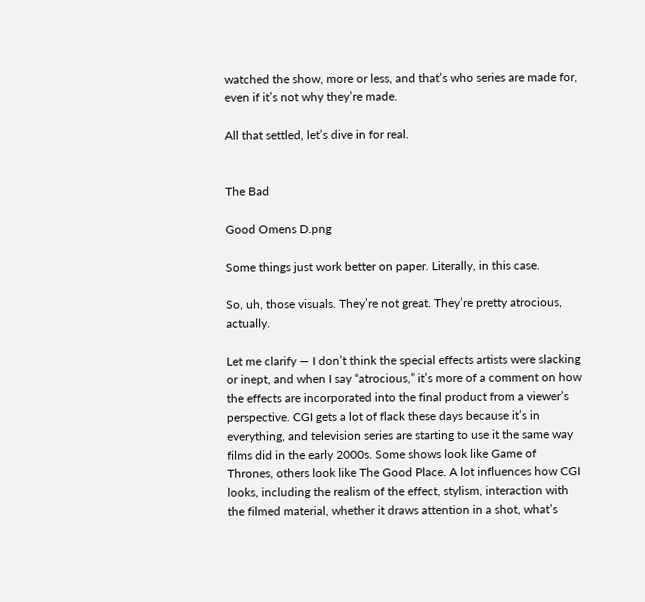watched the show, more or less, and that’s who series are made for, even if it’s not why they’re made.

All that settled, let’s dive in for real.


The Bad

Good Omens D.png

Some things just work better on paper. Literally, in this case.

So, uh, those visuals. They’re not great. They’re pretty atrocious, actually.

Let me clarify — I don’t think the special effects artists were slacking or inept, and when I say “atrocious,” it’s more of a comment on how the effects are incorporated into the final product from a viewer’s perspective. CGI gets a lot of flack these days because it’s in everything, and television series are starting to use it the same way films did in the early 2000s. Some shows look like Game of Thrones, others look like The Good Place. A lot influences how CGI looks, including the realism of the effect, stylism, interaction with the filmed material, whether it draws attention in a shot, what’s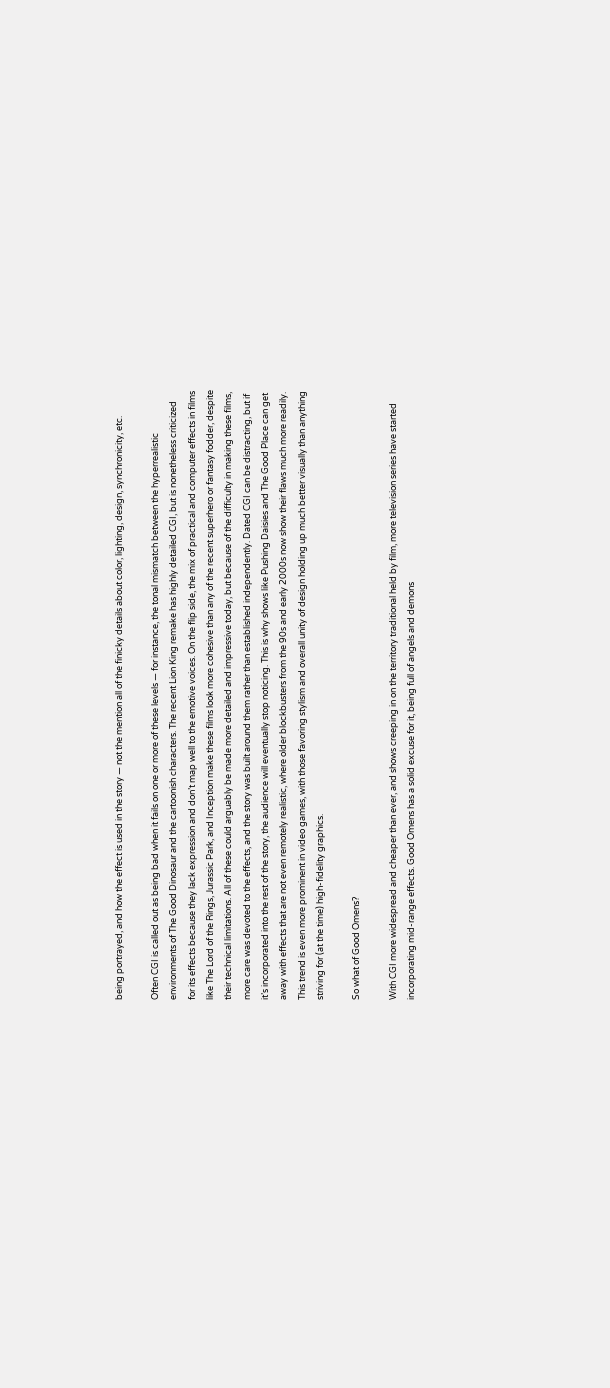being portrayed, and how the effect is used in the story — not the mention all of the finicky details about color, lighting, design, synchronicity, etc.

Often CGI is called out as being bad when it fails on one or more of these levels — for instance, the tonal mismatch between the hyperrealistic environments of The Good Dinosaur and the cartoonish characters. The recent Lion King remake has highly detailed CGI, but is nonetheless criticized for its effects because they lack expression and don’t map well to the emotive voices. On the flip side, the mix of practical and computer effects in films like The Lord of the Rings, Jurassic Park, and Inception make these films look more cohesive than any of the recent superhero or fantasy fodder, despite their technical limitations. All of these could arguably be made more detailed and impressive today, but because of the difficulty in making these films, more care was devoted to the effects, and the story was built around them rather than established independently. Dated CGI can be distracting, but if it’s incorporated into the rest of the story, the audience will eventually stop noticing. This is why shows like Pushing Daisies and The Good Place can get away with effects that are not even remotely realistic, where older blockbusters from the 90s and early 2000s now show their flaws much more readily. This trend is even more prominent in video games, with those favoring stylism and overall unity of design holding up much better visually than anything striving for (at the time) high-fidelity graphics.

So what of Good Omens?

With CGI more widespread and cheaper than ever, and shows creeping in on the territory traditional held by film, more television series have started incorporating mid-range effects. Good Omens has a solid excuse for it, being full of angels and demons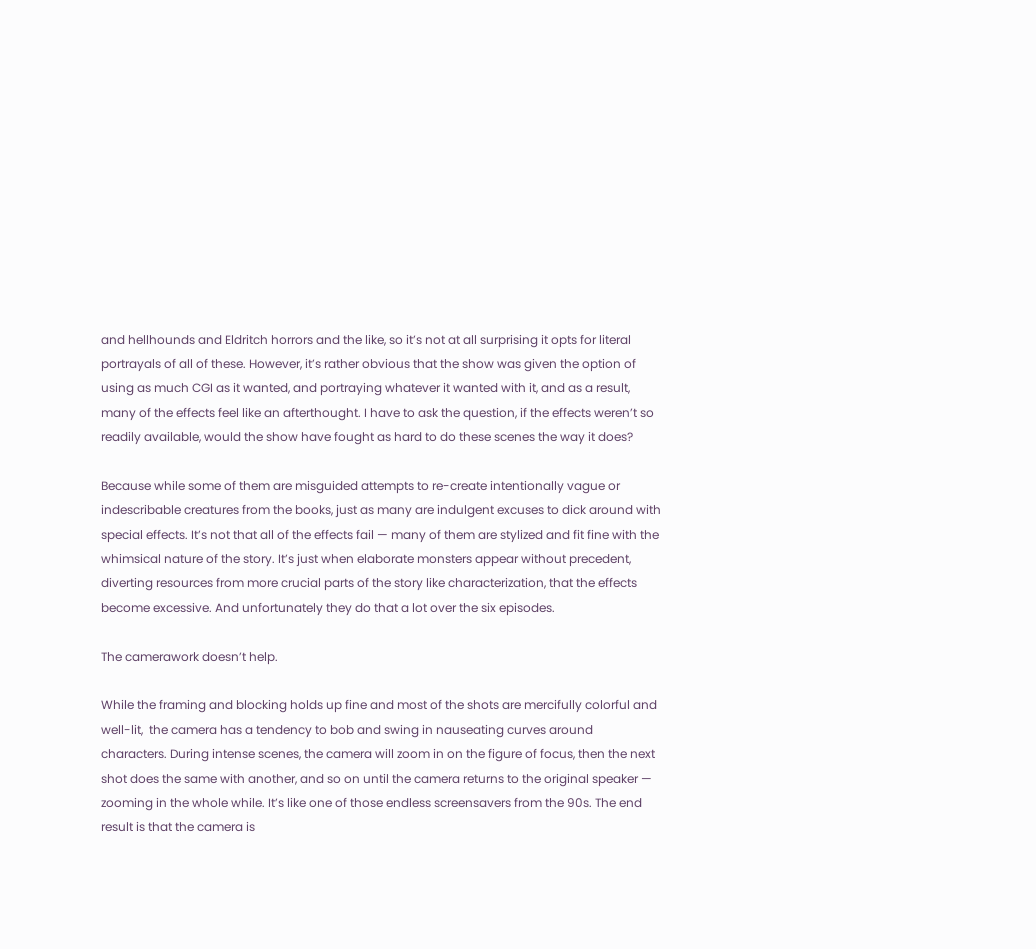and hellhounds and Eldritch horrors and the like, so it’s not at all surprising it opts for literal portrayals of all of these. However, it’s rather obvious that the show was given the option of using as much CGI as it wanted, and portraying whatever it wanted with it, and as a result, many of the effects feel like an afterthought. I have to ask the question, if the effects weren’t so readily available, would the show have fought as hard to do these scenes the way it does?

Because while some of them are misguided attempts to re-create intentionally vague or indescribable creatures from the books, just as many are indulgent excuses to dick around with special effects. It’s not that all of the effects fail — many of them are stylized and fit fine with the whimsical nature of the story. It’s just when elaborate monsters appear without precedent, diverting resources from more crucial parts of the story like characterization, that the effects become excessive. And unfortunately they do that a lot over the six episodes.

The camerawork doesn’t help.

While the framing and blocking holds up fine and most of the shots are mercifully colorful and well-lit,  the camera has a tendency to bob and swing in nauseating curves around characters. During intense scenes, the camera will zoom in on the figure of focus, then the next shot does the same with another, and so on until the camera returns to the original speaker — zooming in the whole while. It’s like one of those endless screensavers from the 90s. The end result is that the camera is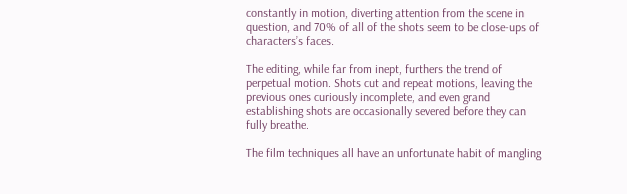constantly in motion, diverting attention from the scene in question, and 70% of all of the shots seem to be close-ups of characters’s faces.

The editing, while far from inept, furthers the trend of perpetual motion. Shots cut and repeat motions, leaving the previous ones curiously incomplete, and even grand establishing shots are occasionally severed before they can fully breathe.

The film techniques all have an unfortunate habit of mangling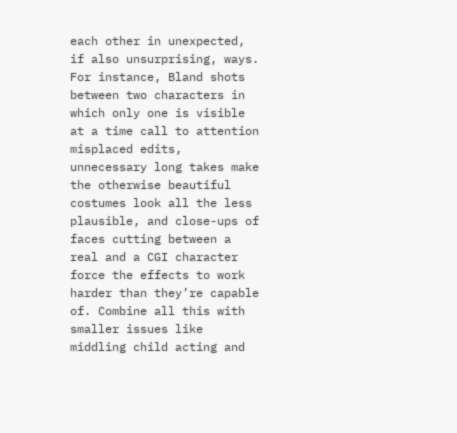each other in unexpected, if also unsurprising, ways. For instance, Bland shots between two characters in which only one is visible at a time call to attention misplaced edits, unnecessary long takes make the otherwise beautiful costumes look all the less plausible, and close-ups of faces cutting between a real and a CGI character force the effects to work harder than they’re capable of. Combine all this with smaller issues like middling child acting and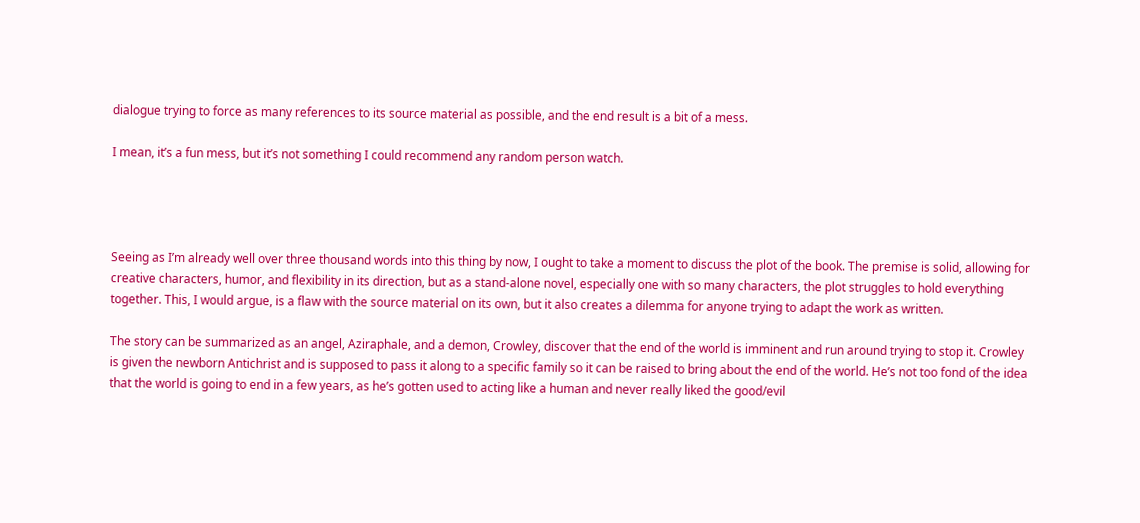dialogue trying to force as many references to its source material as possible, and the end result is a bit of a mess.

I mean, it’s a fun mess, but it’s not something I could recommend any random person watch.




Seeing as I’m already well over three thousand words into this thing by now, I ought to take a moment to discuss the plot of the book. The premise is solid, allowing for creative characters, humor, and flexibility in its direction, but as a stand-alone novel, especially one with so many characters, the plot struggles to hold everything together. This, I would argue, is a flaw with the source material on its own, but it also creates a dilemma for anyone trying to adapt the work as written.

The story can be summarized as an angel, Aziraphale, and a demon, Crowley, discover that the end of the world is imminent and run around trying to stop it. Crowley is given the newborn Antichrist and is supposed to pass it along to a specific family so it can be raised to bring about the end of the world. He’s not too fond of the idea that the world is going to end in a few years, as he’s gotten used to acting like a human and never really liked the good/evil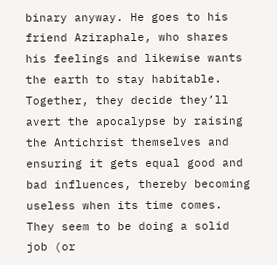binary anyway. He goes to his friend Aziraphale, who shares his feelings and likewise wants the earth to stay habitable. Together, they decide they’ll avert the apocalypse by raising the Antichrist themselves and ensuring it gets equal good and bad influences, thereby becoming useless when its time comes. They seem to be doing a solid job (or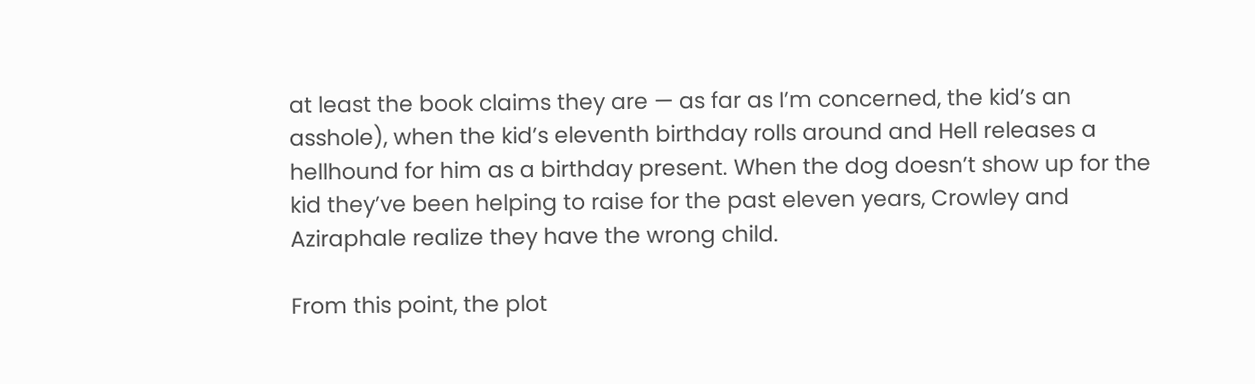at least the book claims they are — as far as I’m concerned, the kid’s an asshole), when the kid’s eleventh birthday rolls around and Hell releases a hellhound for him as a birthday present. When the dog doesn’t show up for the kid they’ve been helping to raise for the past eleven years, Crowley and Aziraphale realize they have the wrong child.

From this point, the plot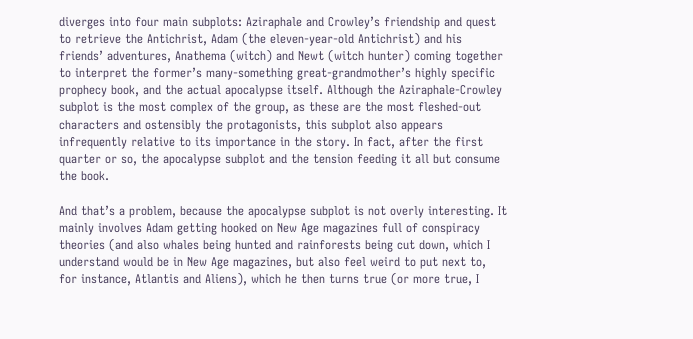diverges into four main subplots: Aziraphale and Crowley’s friendship and quest to retrieve the Antichrist, Adam (the eleven-year-old Antichrist) and his friends’ adventures, Anathema (witch) and Newt (witch hunter) coming together to interpret the former’s many-something great-grandmother’s highly specific prophecy book, and the actual apocalypse itself. Although the Aziraphale-Crowley subplot is the most complex of the group, as these are the most fleshed-out characters and ostensibly the protagonists, this subplot also appears infrequently relative to its importance in the story. In fact, after the first quarter or so, the apocalypse subplot and the tension feeding it all but consume the book.

And that’s a problem, because the apocalypse subplot is not overly interesting. It mainly involves Adam getting hooked on New Age magazines full of conspiracy theories (and also whales being hunted and rainforests being cut down, which I understand would be in New Age magazines, but also feel weird to put next to, for instance, Atlantis and Aliens), which he then turns true (or more true, I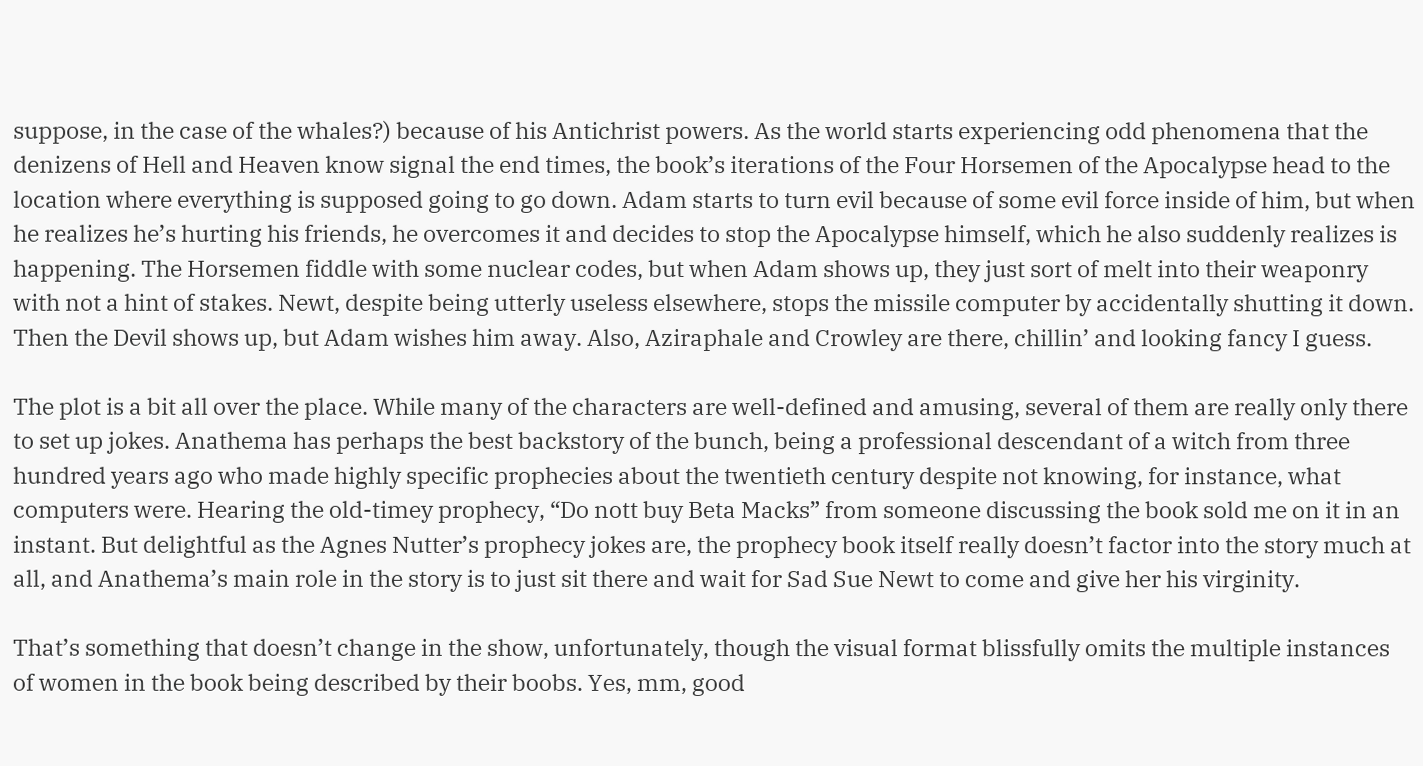suppose, in the case of the whales?) because of his Antichrist powers. As the world starts experiencing odd phenomena that the denizens of Hell and Heaven know signal the end times, the book’s iterations of the Four Horsemen of the Apocalypse head to the location where everything is supposed going to go down. Adam starts to turn evil because of some evil force inside of him, but when he realizes he’s hurting his friends, he overcomes it and decides to stop the Apocalypse himself, which he also suddenly realizes is happening. The Horsemen fiddle with some nuclear codes, but when Adam shows up, they just sort of melt into their weaponry with not a hint of stakes. Newt, despite being utterly useless elsewhere, stops the missile computer by accidentally shutting it down. Then the Devil shows up, but Adam wishes him away. Also, Aziraphale and Crowley are there, chillin’ and looking fancy I guess.

The plot is a bit all over the place. While many of the characters are well-defined and amusing, several of them are really only there to set up jokes. Anathema has perhaps the best backstory of the bunch, being a professional descendant of a witch from three hundred years ago who made highly specific prophecies about the twentieth century despite not knowing, for instance, what computers were. Hearing the old-timey prophecy, “Do nott buy Beta Macks” from someone discussing the book sold me on it in an instant. But delightful as the Agnes Nutter’s prophecy jokes are, the prophecy book itself really doesn’t factor into the story much at all, and Anathema’s main role in the story is to just sit there and wait for Sad Sue Newt to come and give her his virginity.

That’s something that doesn’t change in the show, unfortunately, though the visual format blissfully omits the multiple instances of women in the book being described by their boobs. Yes, mm, good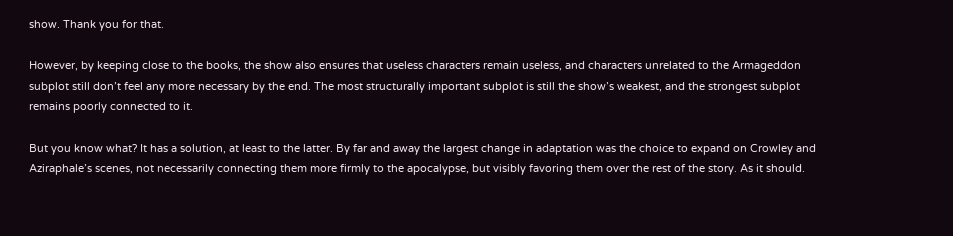show. Thank you for that.

However, by keeping close to the books, the show also ensures that useless characters remain useless, and characters unrelated to the Armageddon subplot still don’t feel any more necessary by the end. The most structurally important subplot is still the show’s weakest, and the strongest subplot remains poorly connected to it.

But you know what? It has a solution, at least to the latter. By far and away the largest change in adaptation was the choice to expand on Crowley and Aziraphale’s scenes, not necessarily connecting them more firmly to the apocalypse, but visibly favoring them over the rest of the story. As it should.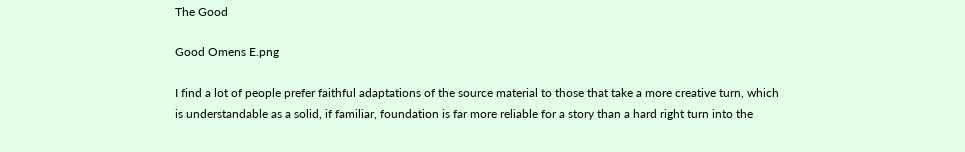The Good

Good Omens E.png

I find a lot of people prefer faithful adaptations of the source material to those that take a more creative turn, which is understandable as a solid, if familiar, foundation is far more reliable for a story than a hard right turn into the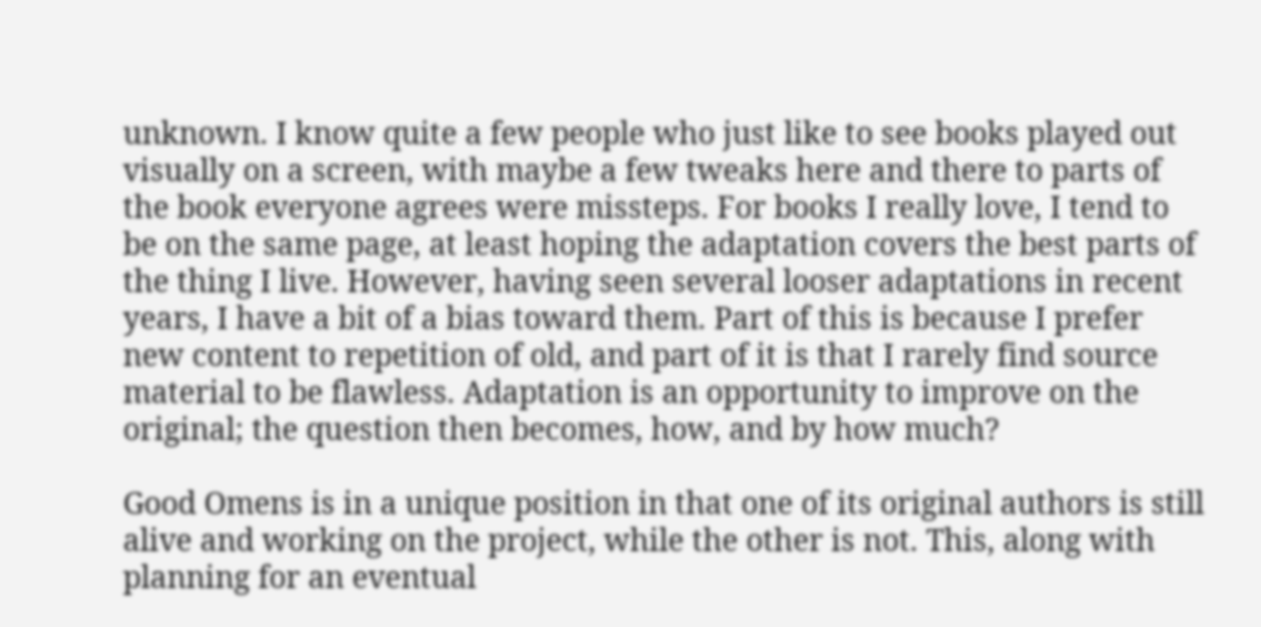unknown. I know quite a few people who just like to see books played out visually on a screen, with maybe a few tweaks here and there to parts of the book everyone agrees were missteps. For books I really love, I tend to be on the same page, at least hoping the adaptation covers the best parts of the thing I live. However, having seen several looser adaptations in recent years, I have a bit of a bias toward them. Part of this is because I prefer new content to repetition of old, and part of it is that I rarely find source material to be flawless. Adaptation is an opportunity to improve on the original; the question then becomes, how, and by how much?

Good Omens is in a unique position in that one of its original authors is still alive and working on the project, while the other is not. This, along with planning for an eventual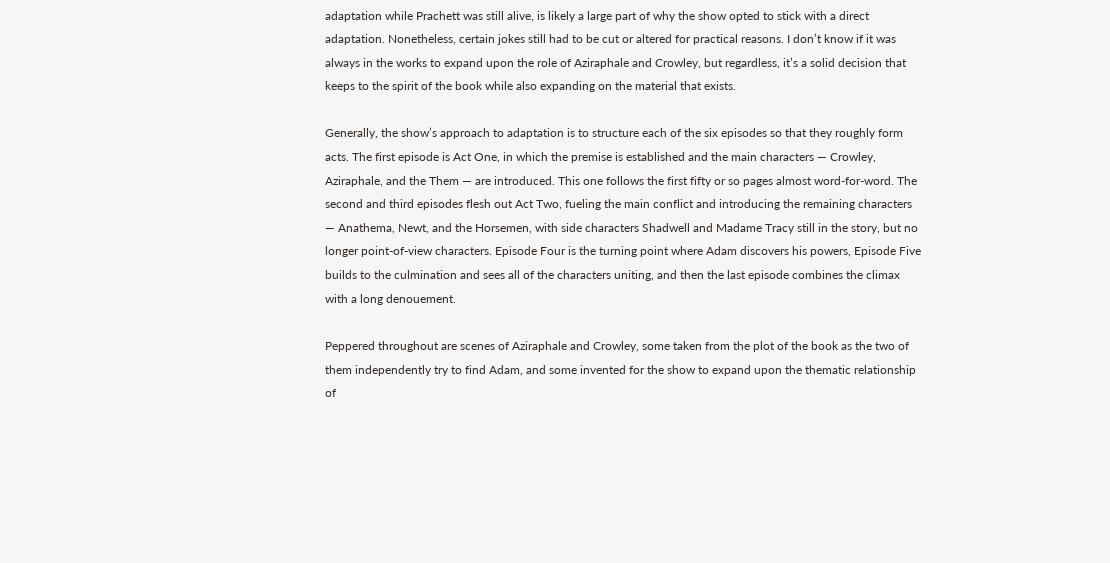adaptation while Prachett was still alive, is likely a large part of why the show opted to stick with a direct adaptation. Nonetheless, certain jokes still had to be cut or altered for practical reasons. I don’t know if it was always in the works to expand upon the role of Aziraphale and Crowley, but regardless, it’s a solid decision that keeps to the spirit of the book while also expanding on the material that exists.

Generally, the show’s approach to adaptation is to structure each of the six episodes so that they roughly form acts. The first episode is Act One, in which the premise is established and the main characters — Crowley, Aziraphale, and the Them — are introduced. This one follows the first fifty or so pages almost word-for-word. The second and third episodes flesh out Act Two, fueling the main conflict and introducing the remaining characters — Anathema, Newt, and the Horsemen, with side characters Shadwell and Madame Tracy still in the story, but no longer point-of-view characters. Episode Four is the turning point where Adam discovers his powers, Episode Five builds to the culmination and sees all of the characters uniting, and then the last episode combines the climax with a long denouement.

Peppered throughout are scenes of Aziraphale and Crowley, some taken from the plot of the book as the two of them independently try to find Adam, and some invented for the show to expand upon the thematic relationship of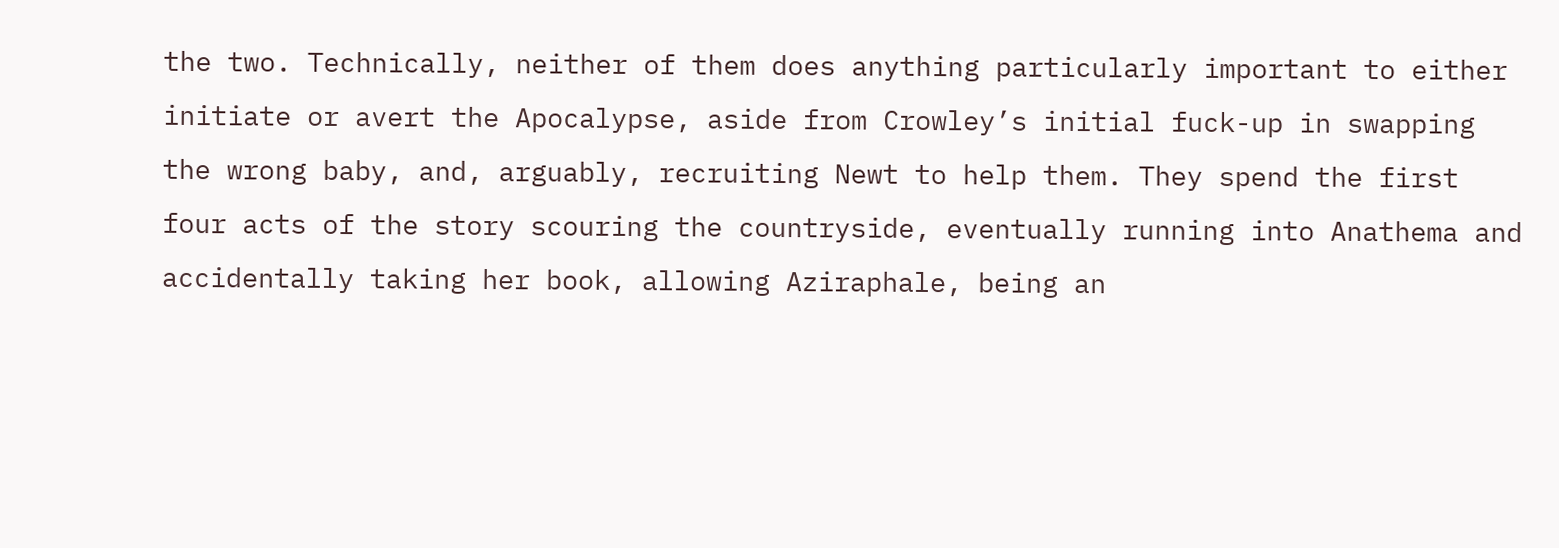the two. Technically, neither of them does anything particularly important to either initiate or avert the Apocalypse, aside from Crowley’s initial fuck-up in swapping the wrong baby, and, arguably, recruiting Newt to help them. They spend the first four acts of the story scouring the countryside, eventually running into Anathema and accidentally taking her book, allowing Aziraphale, being an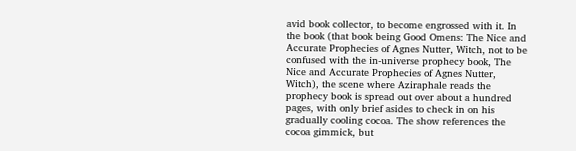avid book collector, to become engrossed with it. In the book (that book being Good Omens: The Nice and Accurate Prophecies of Agnes Nutter, Witch, not to be confused with the in-universe prophecy book, The Nice and Accurate Prophecies of Agnes Nutter, Witch), the scene where Aziraphale reads the prophecy book is spread out over about a hundred pages, with only brief asides to check in on his gradually cooling cocoa. The show references the cocoa gimmick, but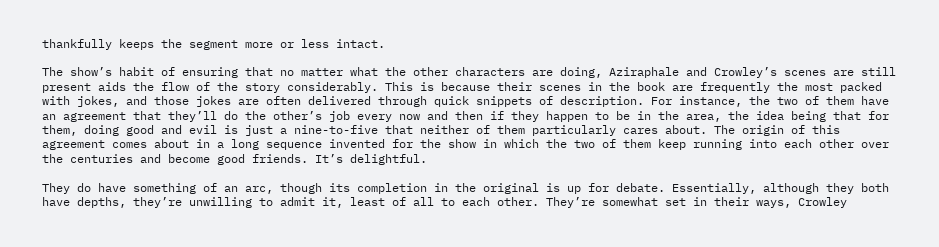thankfully keeps the segment more or less intact.

The show’s habit of ensuring that no matter what the other characters are doing, Aziraphale and Crowley’s scenes are still present aids the flow of the story considerably. This is because their scenes in the book are frequently the most packed with jokes, and those jokes are often delivered through quick snippets of description. For instance, the two of them have an agreement that they’ll do the other’s job every now and then if they happen to be in the area, the idea being that for them, doing good and evil is just a nine-to-five that neither of them particularly cares about. The origin of this agreement comes about in a long sequence invented for the show in which the two of them keep running into each other over the centuries and become good friends. It’s delightful.

They do have something of an arc, though its completion in the original is up for debate. Essentially, although they both have depths, they’re unwilling to admit it, least of all to each other. They’re somewhat set in their ways, Crowley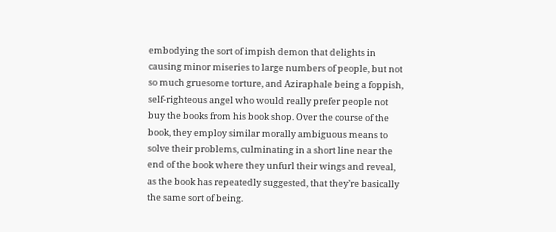embodying the sort of impish demon that delights in causing minor miseries to large numbers of people, but not so much gruesome torture, and Aziraphale being a foppish, self-righteous angel who would really prefer people not buy the books from his book shop. Over the course of the book, they employ similar morally ambiguous means to solve their problems, culminating in a short line near the end of the book where they unfurl their wings and reveal, as the book has repeatedly suggested, that they’re basically the same sort of being.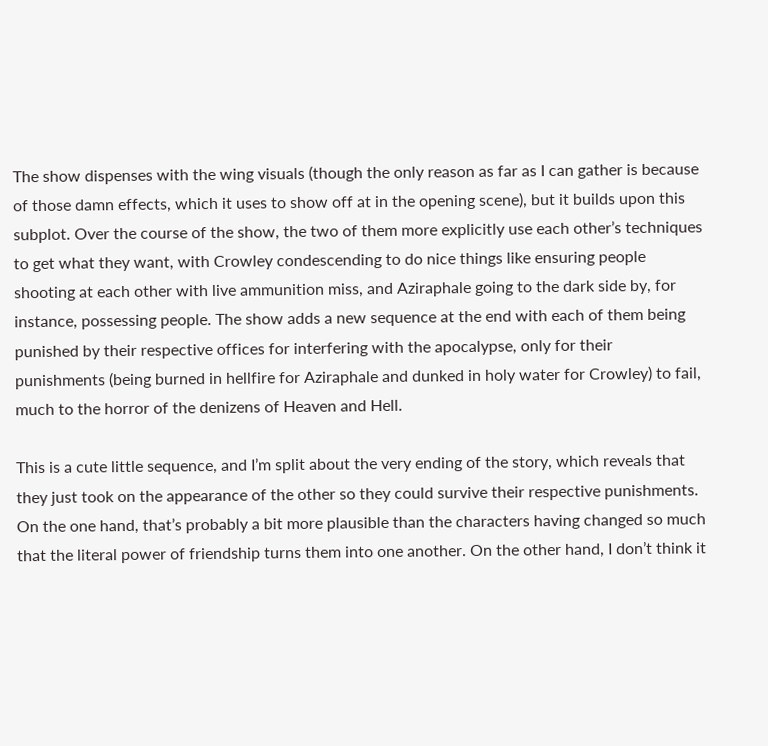The show dispenses with the wing visuals (though the only reason as far as I can gather is because of those damn effects, which it uses to show off at in the opening scene), but it builds upon this subplot. Over the course of the show, the two of them more explicitly use each other’s techniques to get what they want, with Crowley condescending to do nice things like ensuring people shooting at each other with live ammunition miss, and Aziraphale going to the dark side by, for instance, possessing people. The show adds a new sequence at the end with each of them being punished by their respective offices for interfering with the apocalypse, only for their punishments (being burned in hellfire for Aziraphale and dunked in holy water for Crowley) to fail, much to the horror of the denizens of Heaven and Hell.

This is a cute little sequence, and I’m split about the very ending of the story, which reveals that they just took on the appearance of the other so they could survive their respective punishments. On the one hand, that’s probably a bit more plausible than the characters having changed so much that the literal power of friendship turns them into one another. On the other hand, I don’t think it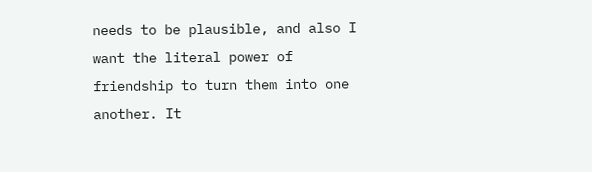needs to be plausible, and also I want the literal power of friendship to turn them into one another. It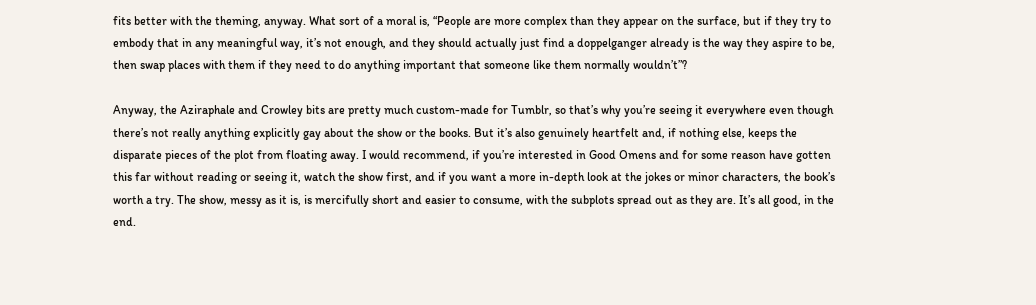fits better with the theming, anyway. What sort of a moral is, “People are more complex than they appear on the surface, but if they try to embody that in any meaningful way, it’s not enough, and they should actually just find a doppelganger already is the way they aspire to be, then swap places with them if they need to do anything important that someone like them normally wouldn’t”?

Anyway, the Aziraphale and Crowley bits are pretty much custom-made for Tumblr, so that’s why you’re seeing it everywhere even though there’s not really anything explicitly gay about the show or the books. But it’s also genuinely heartfelt and, if nothing else, keeps the disparate pieces of the plot from floating away. I would recommend, if you’re interested in Good Omens and for some reason have gotten this far without reading or seeing it, watch the show first, and if you want a more in-depth look at the jokes or minor characters, the book’s worth a try. The show, messy as it is, is mercifully short and easier to consume, with the subplots spread out as they are. It’s all good, in the end.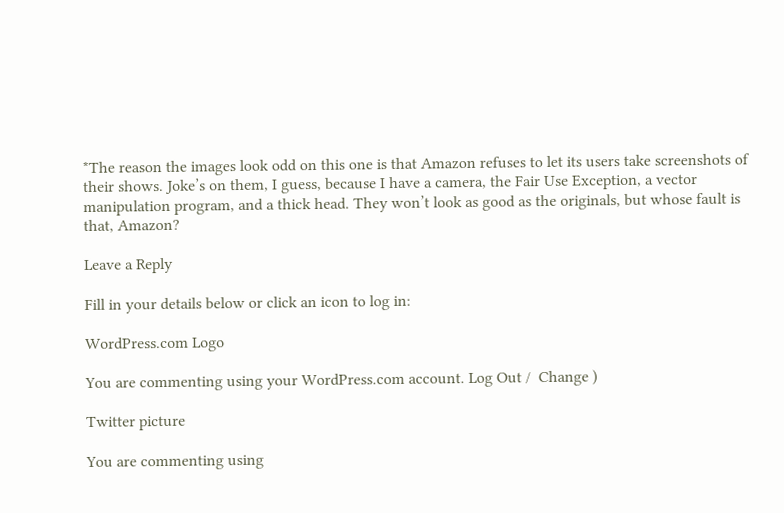*The reason the images look odd on this one is that Amazon refuses to let its users take screenshots of their shows. Joke’s on them, I guess, because I have a camera, the Fair Use Exception, a vector manipulation program, and a thick head. They won’t look as good as the originals, but whose fault is that, Amazon?

Leave a Reply

Fill in your details below or click an icon to log in:

WordPress.com Logo

You are commenting using your WordPress.com account. Log Out /  Change )

Twitter picture

You are commenting using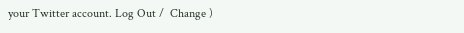your Twitter account. Log Out /  Change )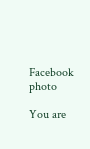Facebook photo

You are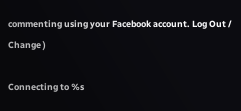commenting using your Facebook account. Log Out /  Change )

Connecting to %s